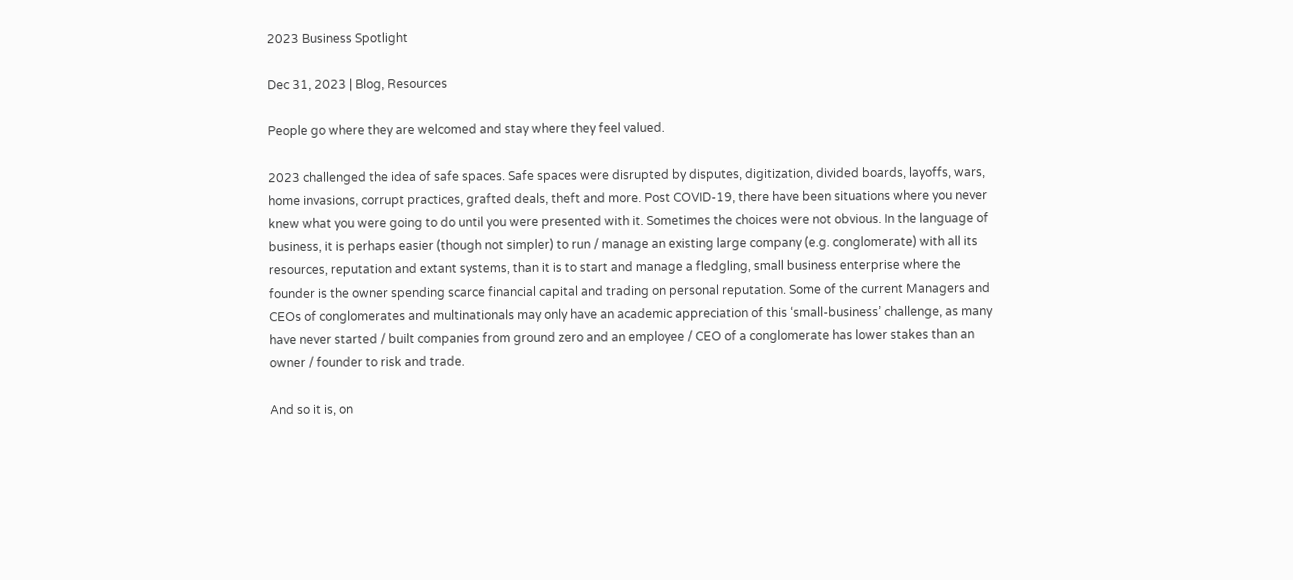2023 Business Spotlight

Dec 31, 2023 | Blog, Resources

People go where they are welcomed and stay where they feel valued.

2023 challenged the idea of safe spaces. Safe spaces were disrupted by disputes, digitization, divided boards, layoffs, wars, home invasions, corrupt practices, grafted deals, theft and more. Post COVID-19, there have been situations where you never knew what you were going to do until you were presented with it. Sometimes the choices were not obvious. In the language of business, it is perhaps easier (though not simpler) to run / manage an existing large company (e.g. conglomerate) with all its resources, reputation and extant systems, than it is to start and manage a fledgling, small business enterprise where the founder is the owner spending scarce financial capital and trading on personal reputation. Some of the current Managers and CEOs of conglomerates and multinationals may only have an academic appreciation of this ‘small-business’ challenge, as many have never started / built companies from ground zero and an employee / CEO of a conglomerate has lower stakes than an owner / founder to risk and trade.

And so it is, on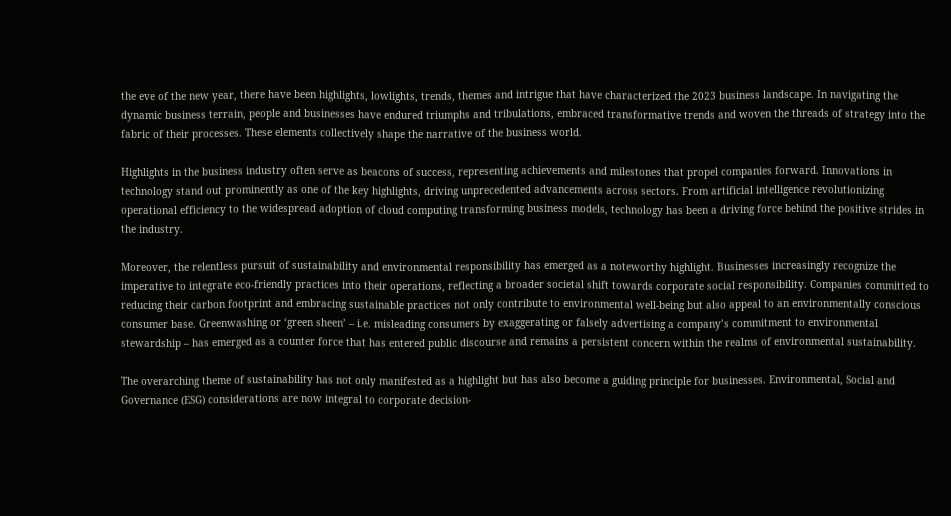the eve of the new year, there have been highlights, lowlights, trends, themes and intrigue that have characterized the 2023 business landscape. In navigating the dynamic business terrain, people and businesses have endured triumphs and tribulations, embraced transformative trends and woven the threads of strategy into the fabric of their processes. These elements collectively shape the narrative of the business world.

Highlights in the business industry often serve as beacons of success, representing achievements and milestones that propel companies forward. Innovations in technology stand out prominently as one of the key highlights, driving unprecedented advancements across sectors. From artificial intelligence revolutionizing operational efficiency to the widespread adoption of cloud computing transforming business models, technology has been a driving force behind the positive strides in the industry.

Moreover, the relentless pursuit of sustainability and environmental responsibility has emerged as a noteworthy highlight. Businesses increasingly recognize the imperative to integrate eco-friendly practices into their operations, reflecting a broader societal shift towards corporate social responsibility. Companies committed to reducing their carbon footprint and embracing sustainable practices not only contribute to environmental well-being but also appeal to an environmentally conscious consumer base. Greenwashing or ‘green sheen’ – i.e. misleading consumers by exaggerating or falsely advertising a company’s commitment to environmental stewardship – has emerged as a counter force that has entered public discourse and remains a persistent concern within the realms of environmental sustainability.

The overarching theme of sustainability has not only manifested as a highlight but has also become a guiding principle for businesses. Environmental, Social and Governance (ESG) considerations are now integral to corporate decision-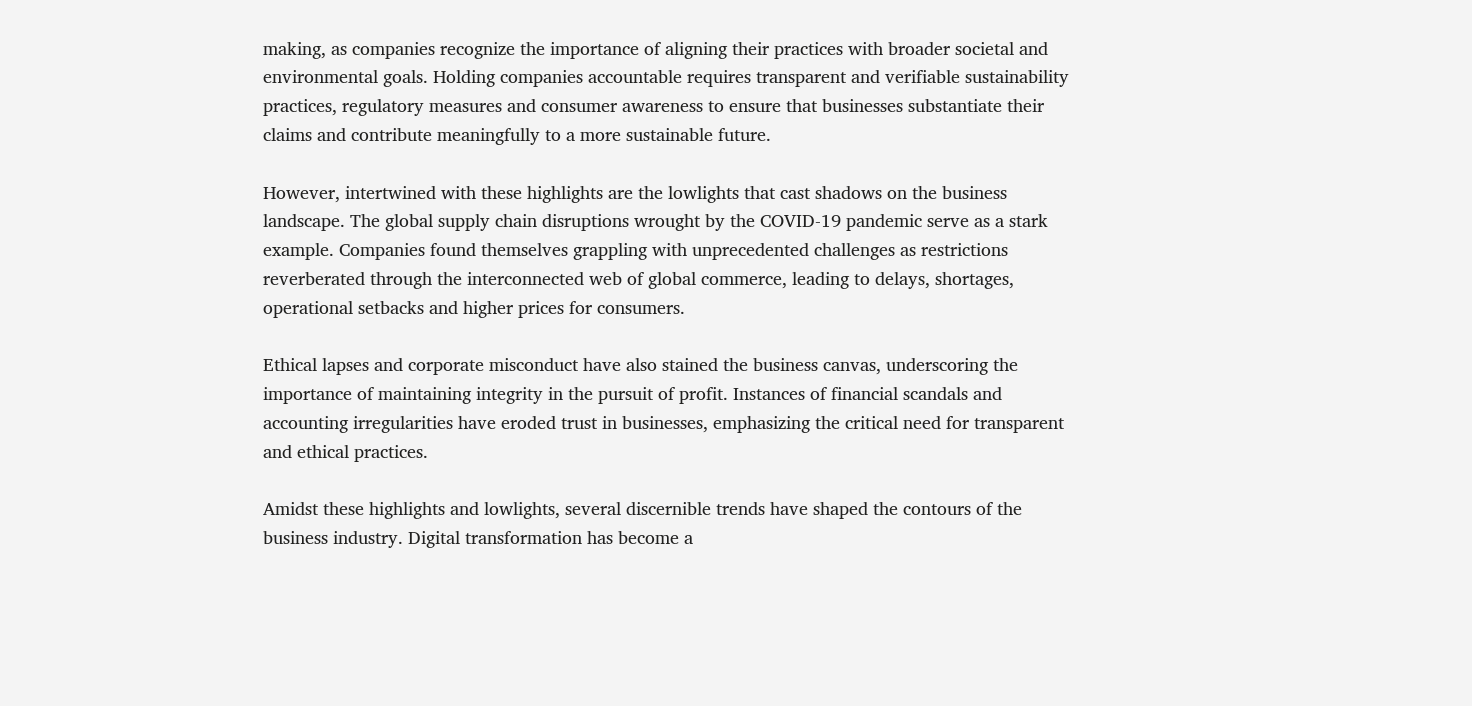making, as companies recognize the importance of aligning their practices with broader societal and environmental goals. Holding companies accountable requires transparent and verifiable sustainability practices, regulatory measures and consumer awareness to ensure that businesses substantiate their claims and contribute meaningfully to a more sustainable future.

However, intertwined with these highlights are the lowlights that cast shadows on the business landscape. The global supply chain disruptions wrought by the COVID-19 pandemic serve as a stark example. Companies found themselves grappling with unprecedented challenges as restrictions reverberated through the interconnected web of global commerce, leading to delays, shortages, operational setbacks and higher prices for consumers.

Ethical lapses and corporate misconduct have also stained the business canvas, underscoring the importance of maintaining integrity in the pursuit of profit. Instances of financial scandals and accounting irregularities have eroded trust in businesses, emphasizing the critical need for transparent and ethical practices.

Amidst these highlights and lowlights, several discernible trends have shaped the contours of the business industry. Digital transformation has become a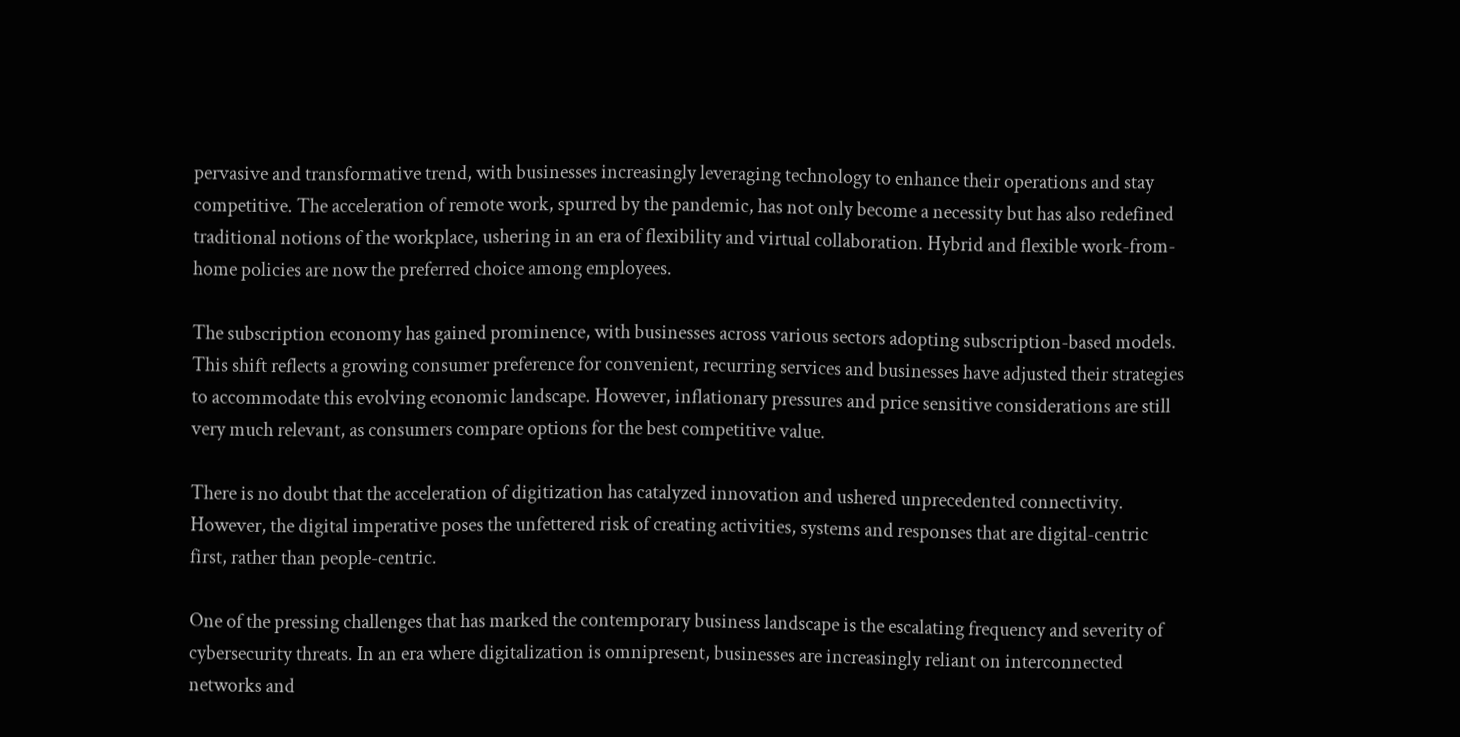pervasive and transformative trend, with businesses increasingly leveraging technology to enhance their operations and stay competitive. The acceleration of remote work, spurred by the pandemic, has not only become a necessity but has also redefined traditional notions of the workplace, ushering in an era of flexibility and virtual collaboration. Hybrid and flexible work-from-home policies are now the preferred choice among employees.

The subscription economy has gained prominence, with businesses across various sectors adopting subscription-based models. This shift reflects a growing consumer preference for convenient, recurring services and businesses have adjusted their strategies to accommodate this evolving economic landscape. However, inflationary pressures and price sensitive considerations are still very much relevant, as consumers compare options for the best competitive value.

There is no doubt that the acceleration of digitization has catalyzed innovation and ushered unprecedented connectivity. However, the digital imperative poses the unfettered risk of creating activities, systems and responses that are digital-centric first, rather than people-centric.

One of the pressing challenges that has marked the contemporary business landscape is the escalating frequency and severity of cybersecurity threats. In an era where digitalization is omnipresent, businesses are increasingly reliant on interconnected networks and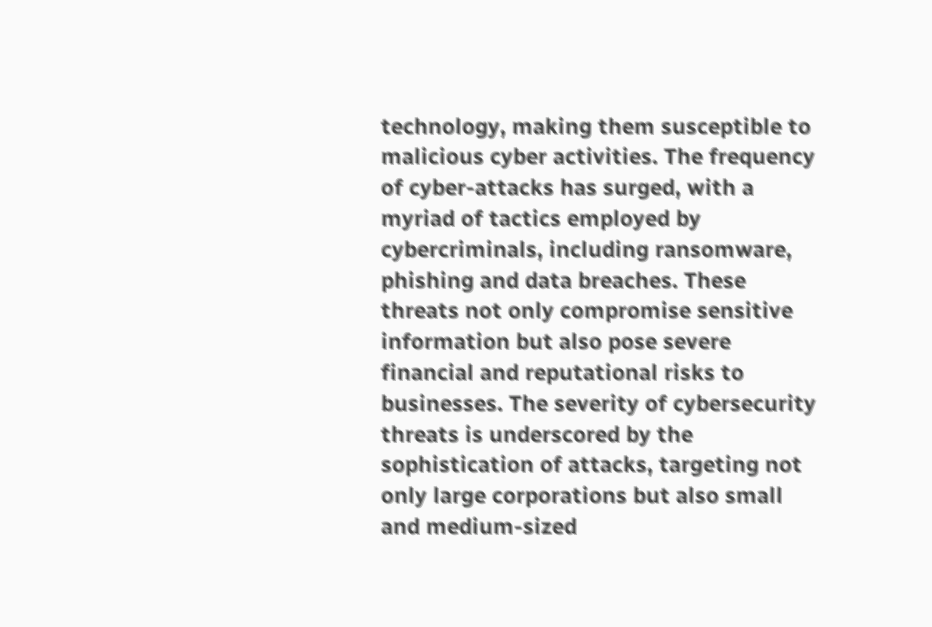technology, making them susceptible to malicious cyber activities. The frequency of cyber-attacks has surged, with a myriad of tactics employed by cybercriminals, including ransomware, phishing and data breaches. These threats not only compromise sensitive information but also pose severe financial and reputational risks to businesses. The severity of cybersecurity threats is underscored by the sophistication of attacks, targeting not only large corporations but also small and medium-sized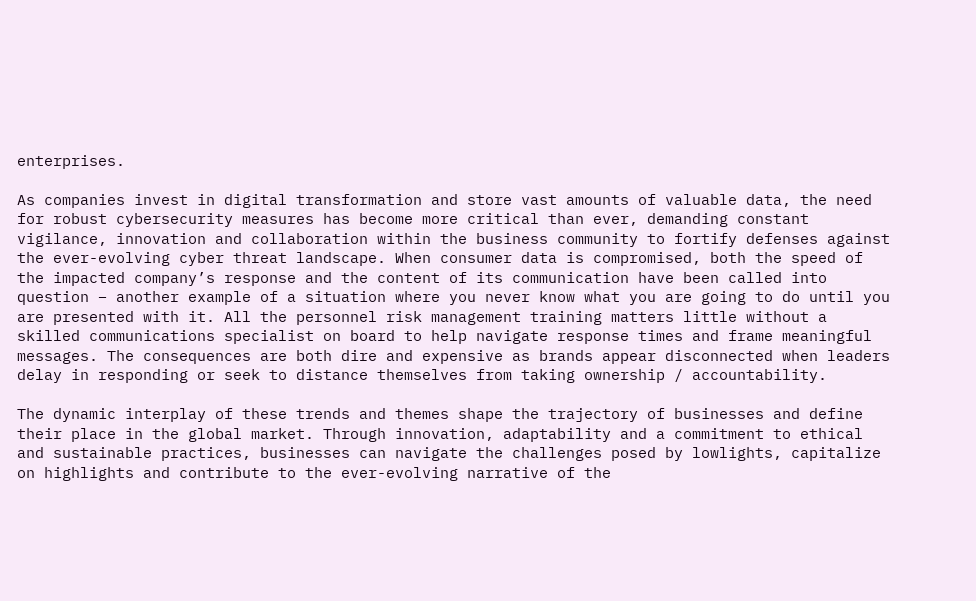enterprises.

As companies invest in digital transformation and store vast amounts of valuable data, the need for robust cybersecurity measures has become more critical than ever, demanding constant vigilance, innovation and collaboration within the business community to fortify defenses against the ever-evolving cyber threat landscape. When consumer data is compromised, both the speed of the impacted company’s response and the content of its communication have been called into question – another example of a situation where you never know what you are going to do until you are presented with it. All the personnel risk management training matters little without a skilled communications specialist on board to help navigate response times and frame meaningful messages. The consequences are both dire and expensive as brands appear disconnected when leaders delay in responding or seek to distance themselves from taking ownership / accountability.

The dynamic interplay of these trends and themes shape the trajectory of businesses and define their place in the global market. Through innovation, adaptability and a commitment to ethical and sustainable practices, businesses can navigate the challenges posed by lowlights, capitalize on highlights and contribute to the ever-evolving narrative of the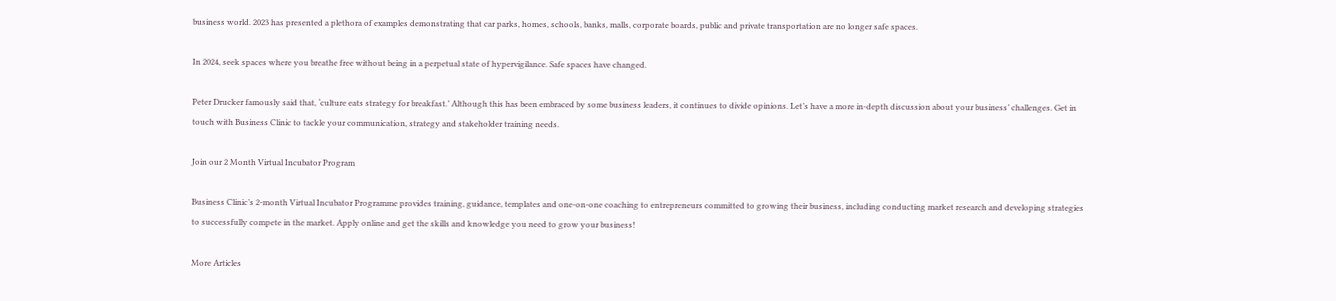business world. 2023 has presented a plethora of examples demonstrating that car parks, homes, schools, banks, malls, corporate boards, public and private transportation are no longer safe spaces.

In 2024, seek spaces where you breathe free without being in a perpetual state of hypervigilance. Safe spaces have changed.

Peter Drucker famously said that, ‘culture eats strategy for breakfast.’ Although this has been embraced by some business leaders, it continues to divide opinions. Let’s have a more in-depth discussion about your business’ challenges. Get in touch with Business Clinic to tackle your communication, strategy and stakeholder training needs.

Join our 2 Month Virtual Incubator Program

Business Clinic’s 2-month Virtual Incubator Programme provides training, guidance, templates and one-on-one coaching to entrepreneurs committed to growing their business, including conducting market research and developing strategies to successfully compete in the market. Apply online and get the skills and knowledge you need to grow your business!

More Articles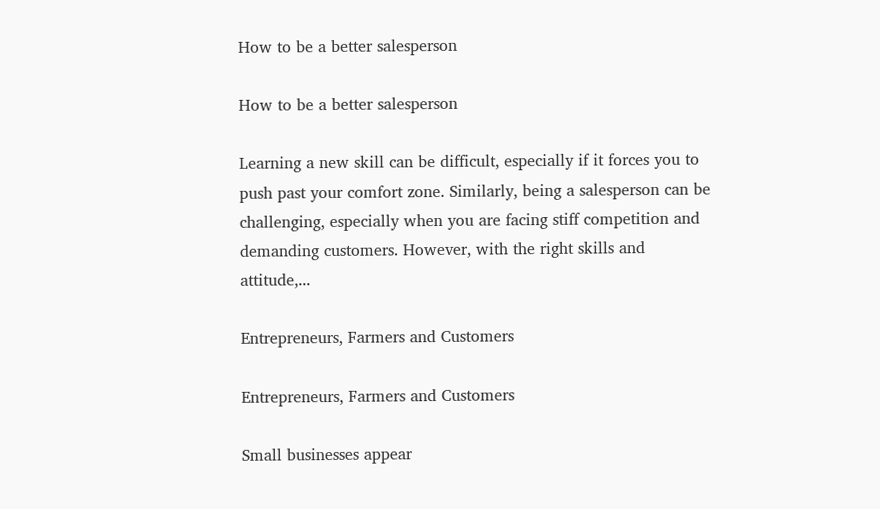How to be a better salesperson

How to be a better salesperson

Learning a new skill can be difficult, especially if it forces you to push past your comfort zone. Similarly, being a salesperson can be challenging, especially when you are facing stiff competition and demanding customers. However, with the right skills and attitude,...

Entrepreneurs, Farmers and Customers

Entrepreneurs, Farmers and Customers

Small businesses appear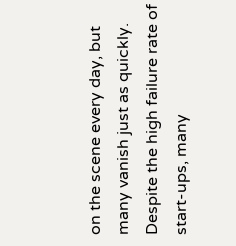on the scene every day, but many vanish just as quickly. Despite the high failure rate of start-ups, many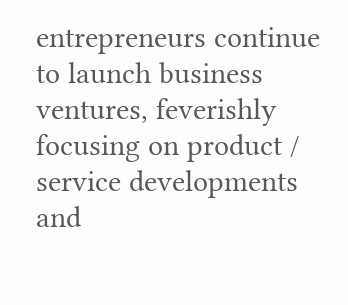entrepreneurs continue to launch business ventures, feverishly focusing on product / service developments and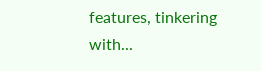features, tinkering with...